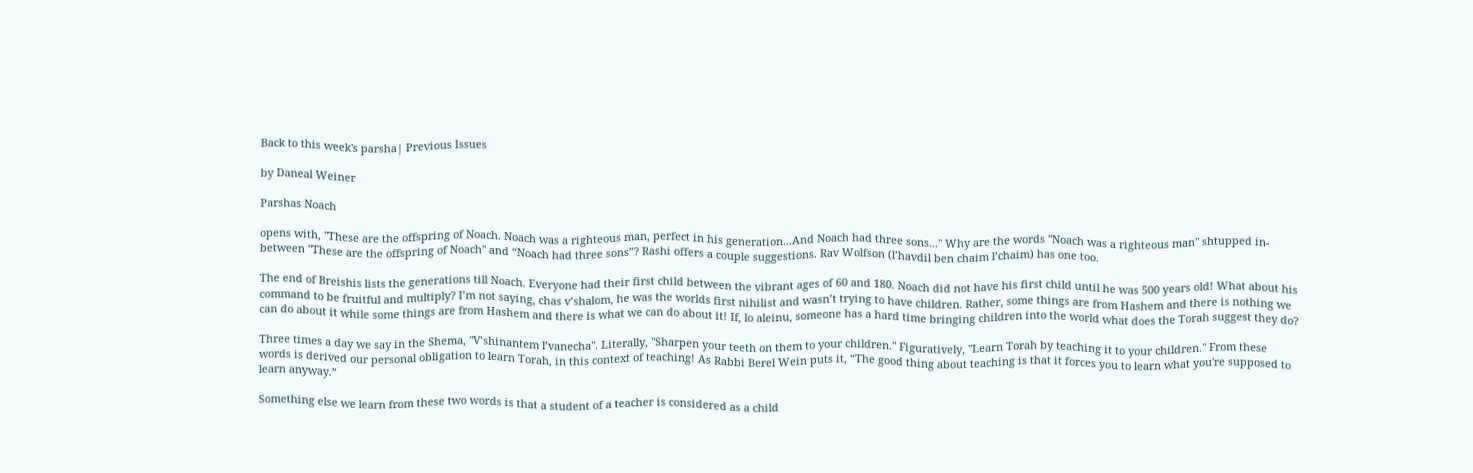Back to this week's parsha| Previous Issues

by Daneal Weiner

Parshas Noach

opens with, "These are the offspring of Noach. Noach was a righteous man, perfect in his generation...And Noach had three sons..." Why are the words "Noach was a righteous man" shtupped in-between "These are the offspring of Noach" and “Noach had three sons”? Rashi offers a couple suggestions. Rav Wolfson (l’havdil ben chaim l’chaim) has one too.

The end of Breishis lists the generations till Noach. Everyone had their first child between the vibrant ages of 60 and 180. Noach did not have his first child until he was 500 years old! What about his command to be fruitful and multiply? I’m not saying, chas v’shalom, he was the worlds first nihilist and wasn’t trying to have children. Rather, some things are from Hashem and there is nothing we can do about it while some things are from Hashem and there is what we can do about it! If, lo aleinu, someone has a hard time bringing children into the world what does the Torah suggest they do?

Three times a day we say in the Shema, "V’shinantem l’vanecha". Literally, "Sharpen your teeth on them to your children." Figuratively, "Learn Torah by teaching it to your children." From these words is derived our personal obligation to learn Torah, in this context of teaching! As Rabbi Berel Wein puts it, “The good thing about teaching is that it forces you to learn what you're supposed to learn anyway.”

Something else we learn from these two words is that a student of a teacher is considered as a child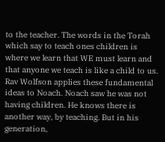to the teacher. The words in the Torah which say to teach ones children is where we learn that WE must learn and that anyone we teach is like a child to us. Rav Wolfson applies these fundamental ideas to Noach. Noach saw he was not having children. He knows there is another way, by teaching. But in his generation,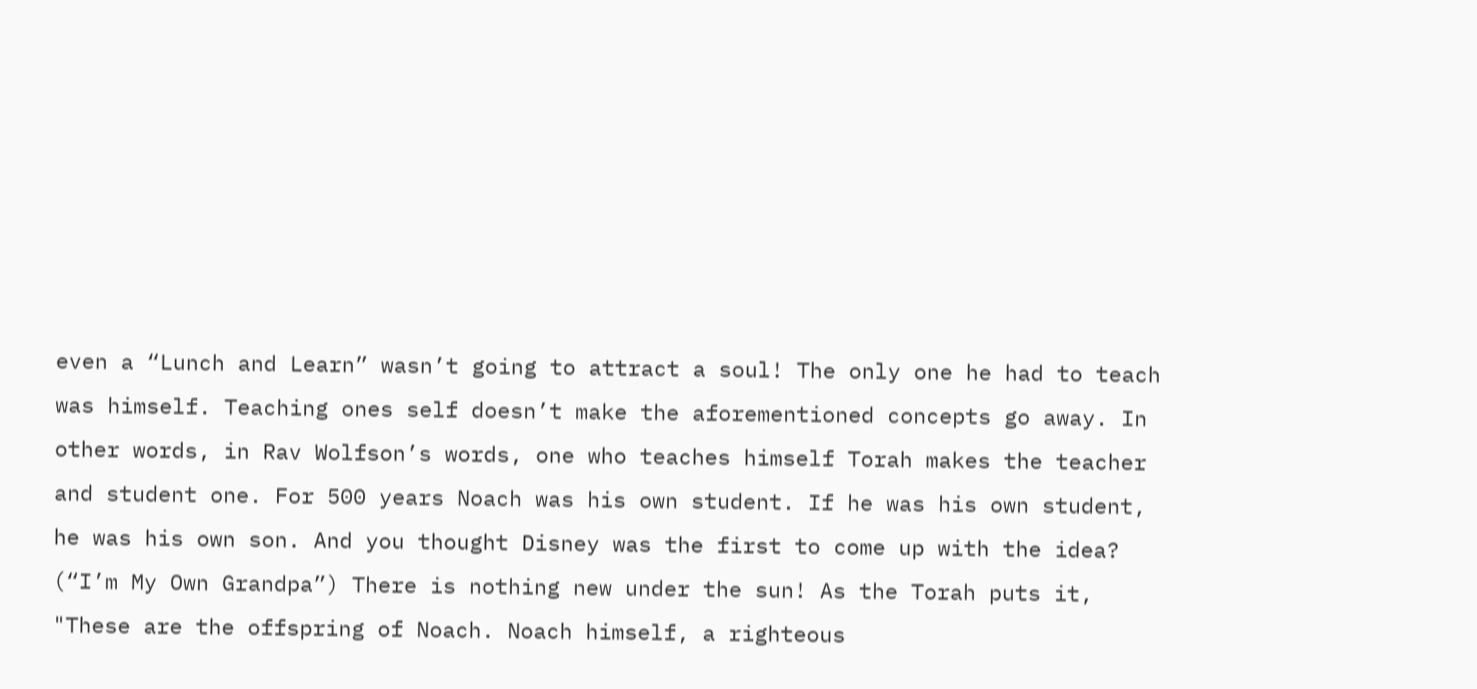even a “Lunch and Learn” wasn’t going to attract a soul! The only one he had to teach was himself. Teaching ones self doesn’t make the aforementioned concepts go away. In other words, in Rav Wolfson’s words, one who teaches himself Torah makes the teacher and student one. For 500 years Noach was his own student. If he was his own student, he was his own son. And you thought Disney was the first to come up with the idea? (“I’m My Own Grandpa”) There is nothing new under the sun! As the Torah puts it, "These are the offspring of Noach. Noach himself, a righteous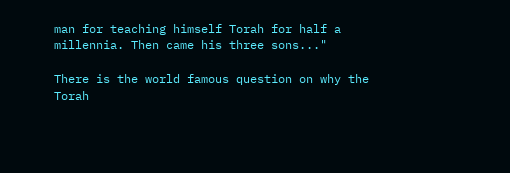man for teaching himself Torah for half a millennia. Then came his three sons..."

There is the world famous question on why the Torah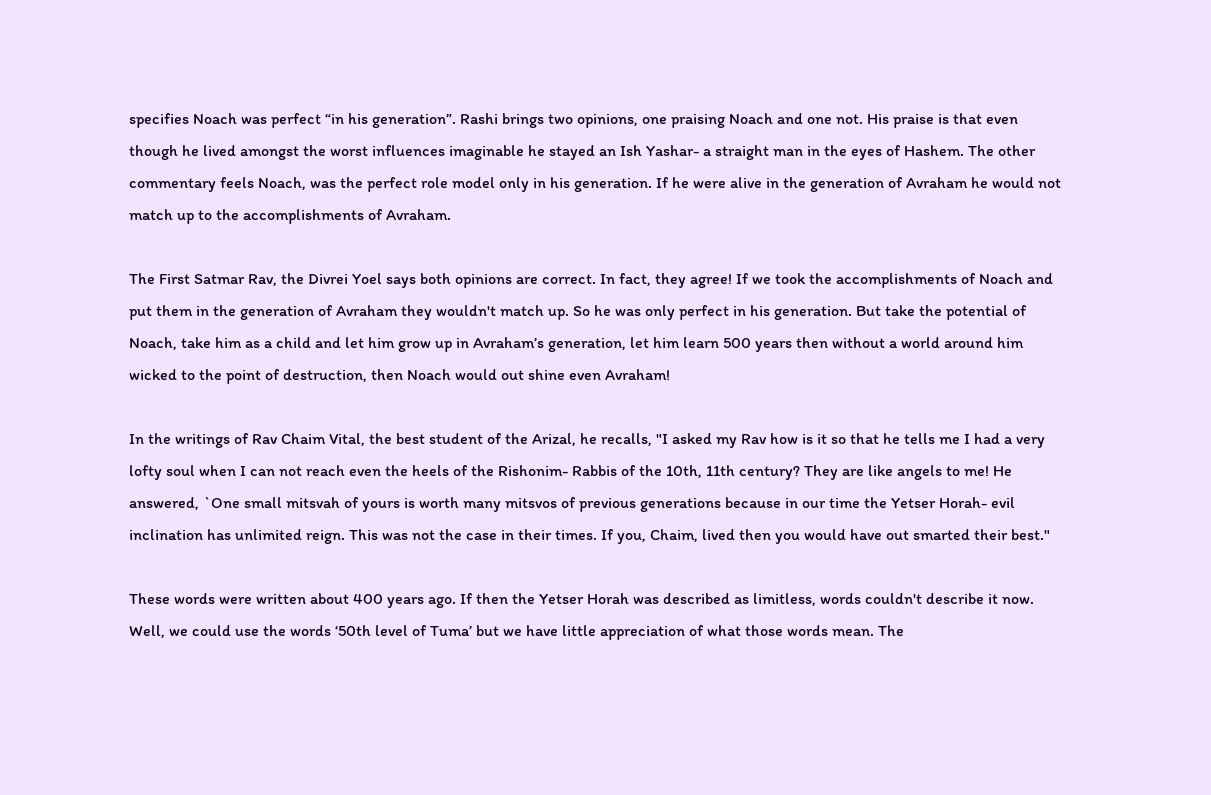specifies Noach was perfect “in his generation”. Rashi brings two opinions, one praising Noach and one not. His praise is that even though he lived amongst the worst influences imaginable he stayed an Ish Yashar- a straight man in the eyes of Hashem. The other commentary feels Noach, was the perfect role model only in his generation. If he were alive in the generation of Avraham he would not match up to the accomplishments of Avraham.

The First Satmar Rav, the Divrei Yoel says both opinions are correct. In fact, they agree! If we took the accomplishments of Noach and put them in the generation of Avraham they wouldn't match up. So he was only perfect in his generation. But take the potential of Noach, take him as a child and let him grow up in Avraham’s generation, let him learn 500 years then without a world around him wicked to the point of destruction, then Noach would out shine even Avraham!

In the writings of Rav Chaim Vital, the best student of the Arizal, he recalls, "I asked my Rav how is it so that he tells me I had a very lofty soul when I can not reach even the heels of the Rishonim- Rabbis of the 10th, 11th century? They are like angels to me! He answered, `One small mitsvah of yours is worth many mitsvos of previous generations because in our time the Yetser Horah- evil inclination has unlimited reign. This was not the case in their times. If you, Chaim, lived then you would have out smarted their best."

These words were written about 400 years ago. If then the Yetser Horah was described as limitless, words couldn't describe it now. Well, we could use the words ‘50th level of Tuma’ but we have little appreciation of what those words mean. The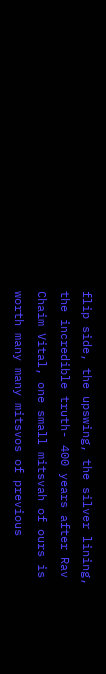flip side, the upswing, the silver lining, the incredible truth- 400 years after Rav Chaim Vital, one small mitsvah of ours is worth many many mitsvos of previous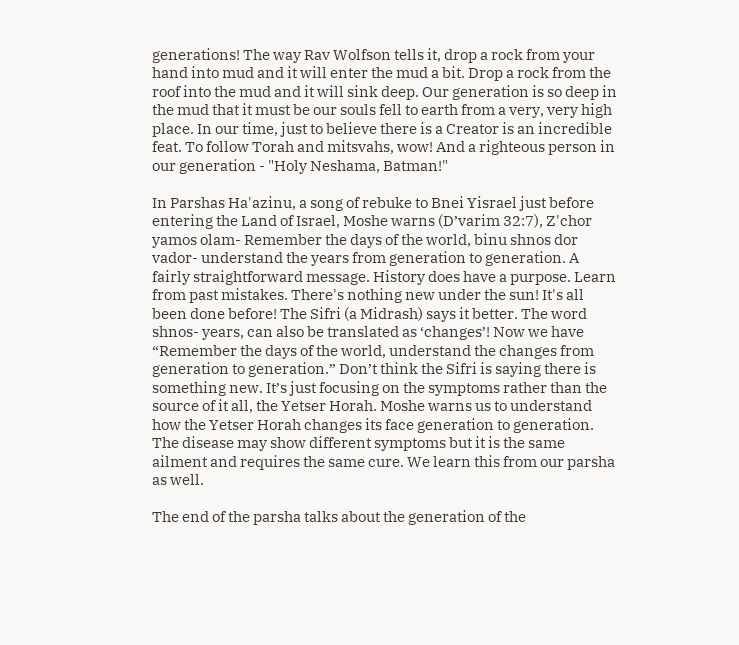generations! The way Rav Wolfson tells it, drop a rock from your hand into mud and it will enter the mud a bit. Drop a rock from the roof into the mud and it will sink deep. Our generation is so deep in the mud that it must be our souls fell to earth from a very, very high place. In our time, just to believe there is a Creator is an incredible feat. To follow Torah and mitsvahs, wow! And a righteous person in our generation - "Holy Neshama, Batman!"

In Parshas Ha'azinu, a song of rebuke to Bnei Yisrael just before entering the Land of Israel, Moshe warns (D’varim 32:7), Z'chor yamos olam- Remember the days of the world, binu shnos dor vador- understand the years from generation to generation. A fairly straightforward message. History does have a purpose. Learn from past mistakes. There's nothing new under the sun! It's all been done before! The Sifri (a Midrash) says it better. The word shnos- years, can also be translated as ‘changes’! Now we have “Remember the days of the world, understand the changes from generation to generation.” Don’t think the Sifri is saying there is something new. It’s just focusing on the symptoms rather than the source of it all, the Yetser Horah. Moshe warns us to understand how the Yetser Horah changes its face generation to generation. The disease may show different symptoms but it is the same ailment and requires the same cure. We learn this from our parsha as well.

The end of the parsha talks about the generation of the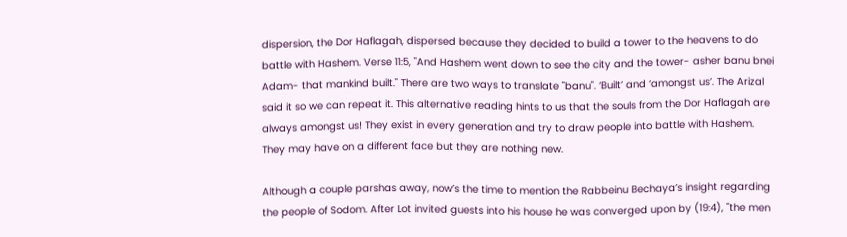dispersion, the Dor Haflagah, dispersed because they decided to build a tower to the heavens to do battle with Hashem. Verse 11:5, "And Hashem went down to see the city and the tower- asher banu bnei Adam- that mankind built." There are two ways to translate "banu". ‘Built’ and ‘amongst us’. The Arizal said it so we can repeat it. This alternative reading hints to us that the souls from the Dor Haflagah are always amongst us! They exist in every generation and try to draw people into battle with Hashem. They may have on a different face but they are nothing new.

Although a couple parshas away, now’s the time to mention the Rabbeinu Bechaya’s insight regarding the people of Sodom. After Lot invited guests into his house he was converged upon by (19:4), "the men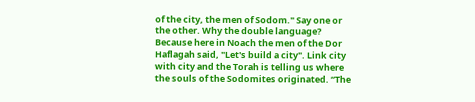of the city, the men of Sodom." Say one or the other. Why the double language? Because here in Noach the men of the Dor Haflagah said, "Let's build a city". Link city with city and the Torah is telling us where the souls of the Sodomites originated. “The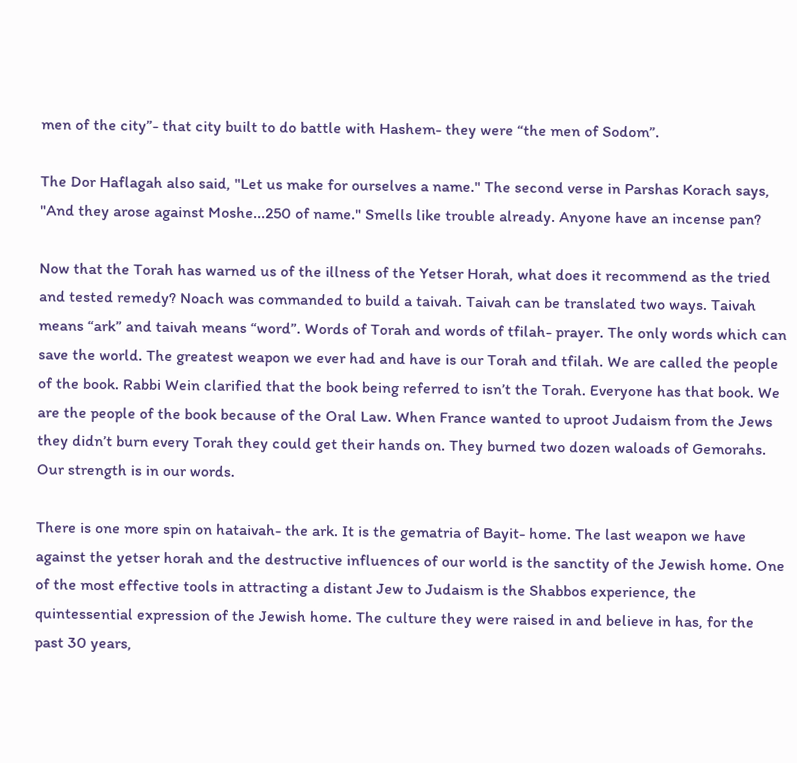men of the city”- that city built to do battle with Hashem- they were “the men of Sodom”.

The Dor Haflagah also said, "Let us make for ourselves a name." The second verse in Parshas Korach says, "And they arose against Moshe...250 of name." Smells like trouble already. Anyone have an incense pan?

Now that the Torah has warned us of the illness of the Yetser Horah, what does it recommend as the tried and tested remedy? Noach was commanded to build a taivah. Taivah can be translated two ways. Taivah means “ark” and taivah means “word”. Words of Torah and words of tfilah- prayer. The only words which can save the world. The greatest weapon we ever had and have is our Torah and tfilah. We are called the people of the book. Rabbi Wein clarified that the book being referred to isn’t the Torah. Everyone has that book. We are the people of the book because of the Oral Law. When France wanted to uproot Judaism from the Jews they didn’t burn every Torah they could get their hands on. They burned two dozen waloads of Gemorahs. Our strength is in our words.

There is one more spin on hataivah- the ark. It is the gematria of Bayit- home. The last weapon we have against the yetser horah and the destructive influences of our world is the sanctity of the Jewish home. One of the most effective tools in attracting a distant Jew to Judaism is the Shabbos experience, the quintessential expression of the Jewish home. The culture they were raised in and believe in has, for the past 30 years,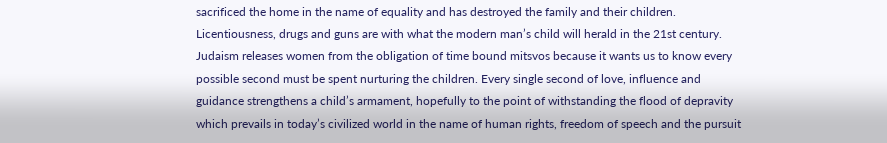sacrificed the home in the name of equality and has destroyed the family and their children. Licentiousness, drugs and guns are with what the modern man’s child will herald in the 21st century. Judaism releases women from the obligation of time bound mitsvos because it wants us to know every possible second must be spent nurturing the children. Every single second of love, influence and guidance strengthens a child’s armament, hopefully to the point of withstanding the flood of depravity which prevails in today’s civilized world in the name of human rights, freedom of speech and the pursuit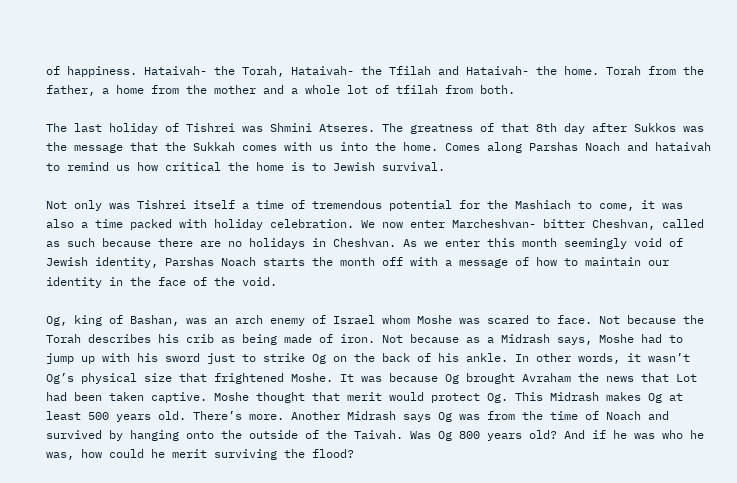of happiness. Hataivah- the Torah, Hataivah- the Tfilah and Hataivah- the home. Torah from the father, a home from the mother and a whole lot of tfilah from both.

The last holiday of Tishrei was Shmini Atseres. The greatness of that 8th day after Sukkos was the message that the Sukkah comes with us into the home. Comes along Parshas Noach and hataivah to remind us how critical the home is to Jewish survival.

Not only was Tishrei itself a time of tremendous potential for the Mashiach to come, it was also a time packed with holiday celebration. We now enter Marcheshvan- bitter Cheshvan, called as such because there are no holidays in Cheshvan. As we enter this month seemingly void of Jewish identity, Parshas Noach starts the month off with a message of how to maintain our identity in the face of the void.

Og, king of Bashan, was an arch enemy of Israel whom Moshe was scared to face. Not because the Torah describes his crib as being made of iron. Not because as a Midrash says, Moshe had to jump up with his sword just to strike Og on the back of his ankle. In other words, it wasn’t Og’s physical size that frightened Moshe. It was because Og brought Avraham the news that Lot had been taken captive. Moshe thought that merit would protect Og. This Midrash makes Og at least 500 years old. There’s more. Another Midrash says Og was from the time of Noach and survived by hanging onto the outside of the Taivah. Was Og 800 years old? And if he was who he was, how could he merit surviving the flood?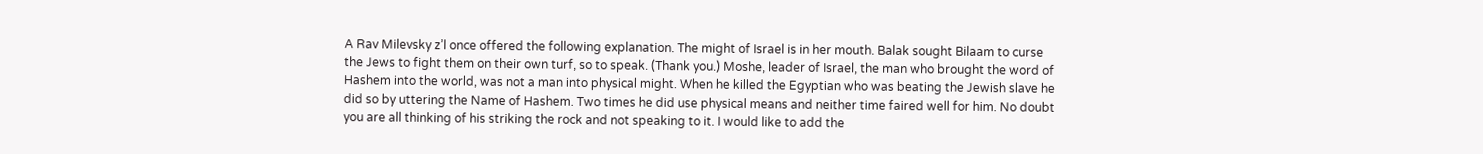A Rav Milevsky z’l once offered the following explanation. The might of Israel is in her mouth. Balak sought Bilaam to curse the Jews to fight them on their own turf, so to speak. (Thank you.) Moshe, leader of Israel, the man who brought the word of Hashem into the world, was not a man into physical might. When he killed the Egyptian who was beating the Jewish slave he did so by uttering the Name of Hashem. Two times he did use physical means and neither time faired well for him. No doubt you are all thinking of his striking the rock and not speaking to it. I would like to add the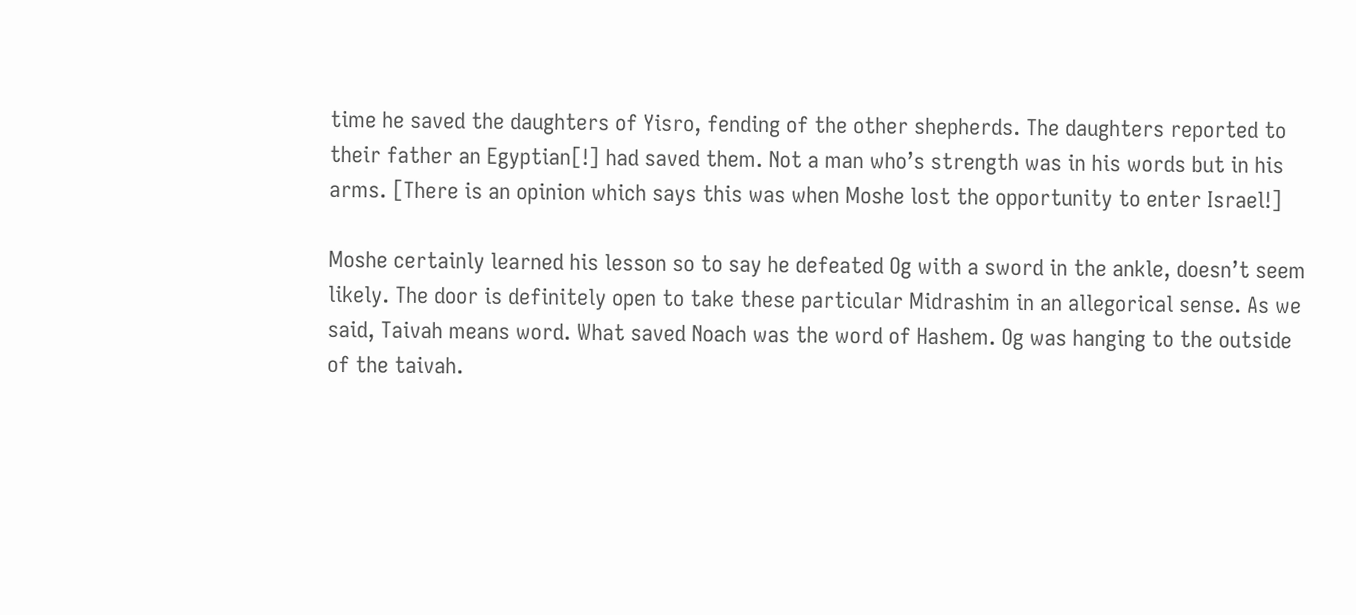time he saved the daughters of Yisro, fending of the other shepherds. The daughters reported to their father an Egyptian[!] had saved them. Not a man who’s strength was in his words but in his arms. [There is an opinion which says this was when Moshe lost the opportunity to enter Israel!]

Moshe certainly learned his lesson so to say he defeated Og with a sword in the ankle, doesn’t seem likely. The door is definitely open to take these particular Midrashim in an allegorical sense. As we said, Taivah means word. What saved Noach was the word of Hashem. Og was hanging to the outside of the taivah.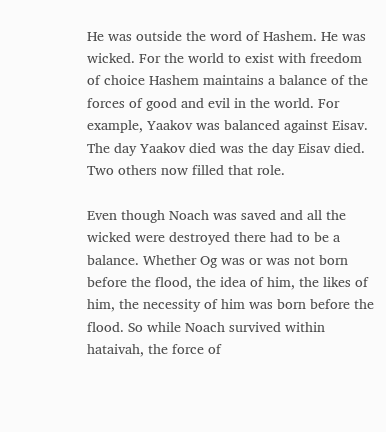He was outside the word of Hashem. He was wicked. For the world to exist with freedom of choice Hashem maintains a balance of the forces of good and evil in the world. For example, Yaakov was balanced against Eisav. The day Yaakov died was the day Eisav died. Two others now filled that role.

Even though Noach was saved and all the wicked were destroyed there had to be a balance. Whether Og was or was not born before the flood, the idea of him, the likes of him, the necessity of him was born before the flood. So while Noach survived within hataivah, the force of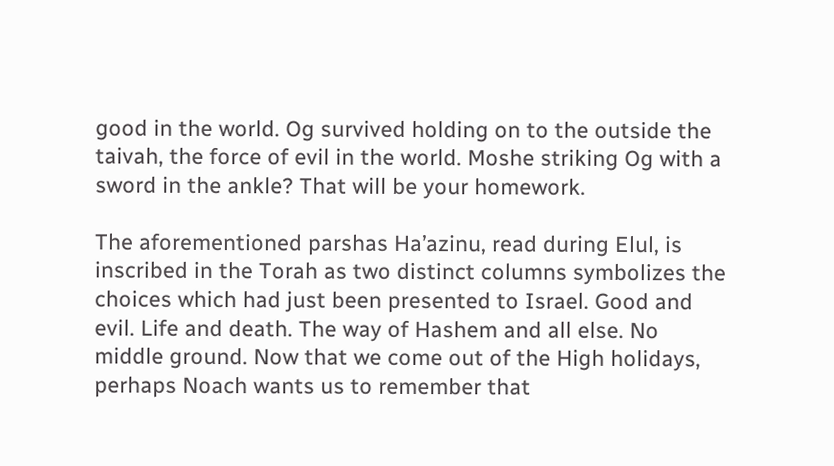good in the world. Og survived holding on to the outside the taivah, the force of evil in the world. Moshe striking Og with a sword in the ankle? That will be your homework.

The aforementioned parshas Ha’azinu, read during Elul, is inscribed in the Torah as two distinct columns symbolizes the choices which had just been presented to Israel. Good and evil. Life and death. The way of Hashem and all else. No middle ground. Now that we come out of the High holidays, perhaps Noach wants us to remember that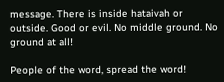message. There is inside hataivah or outside. Good or evil. No middle ground. No ground at all!

People of the word, spread the word!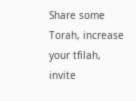Share some Torah, increase your tfilah, invite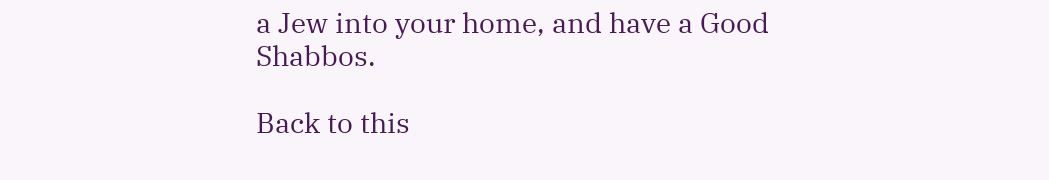a Jew into your home, and have a Good Shabbos.

Back to this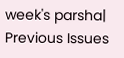week's parsha| Previous Issues